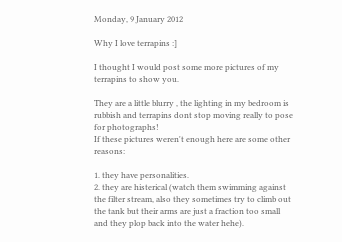Monday, 9 January 2012

Why I love terrapins :]

I thought I would post some more pictures of my terrapins to show you.

They are a little blurry , the lighting in my bedroom is rubbish and terrapins dont stop moving really to pose for photographs!
If these pictures weren't enough here are some other reasons:

1. they have personalities.
2. they are histerical (watch them swimming against the filter stream, also they sometimes try to climb out the tank but their arms are just a fraction too small and they plop back into the water hehe).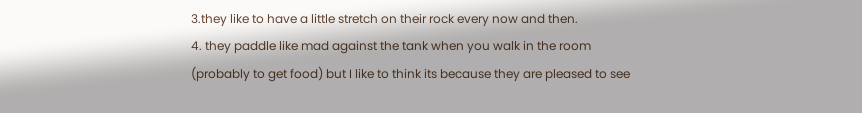3.they like to have a little stretch on their rock every now and then.
4. they paddle like mad against the tank when you walk in the room (probably to get food) but I like to think its because they are pleased to see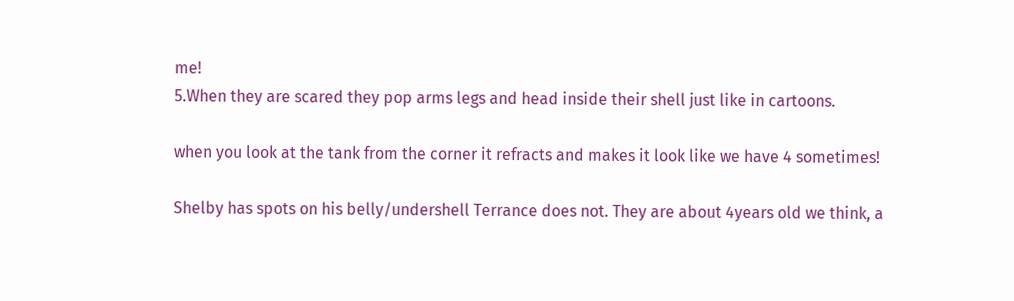me!
5.When they are scared they pop arms legs and head inside their shell just like in cartoons.

when you look at the tank from the corner it refracts and makes it look like we have 4 sometimes!

Shelby has spots on his belly/undershell Terrance does not. They are about 4years old we think, a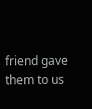friend gave them to us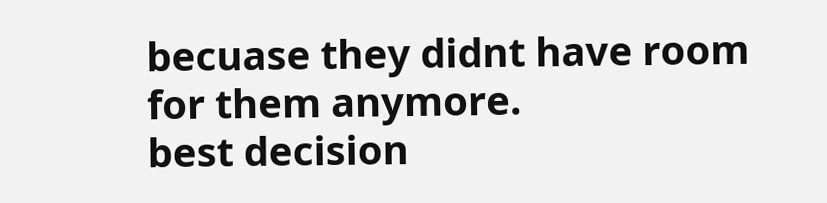becuase they didnt have room for them anymore.
best decision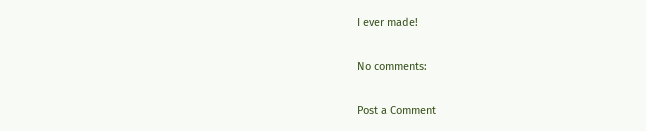I ever made!

No comments:

Post a Comment